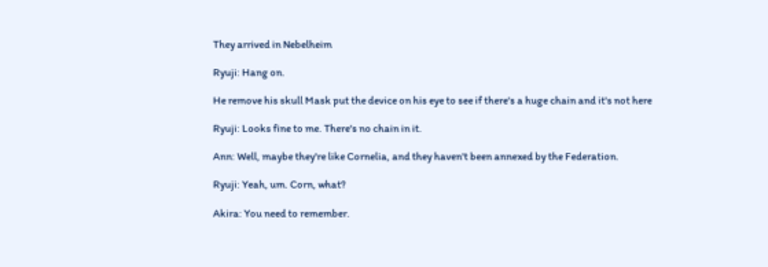They arrived in Nebelheim

Ryuji: Hang on.

He remove his skull Mask put the device on his eye to see if there's a huge chain and it's not here

Ryuji: Looks fine to me. There's no chain in it.

Ann: Well, maybe they're like Cornelia, and they haven't been annexed by the Federation.

Ryuji: Yeah, um. Corn, what?

Akira: You need to remember.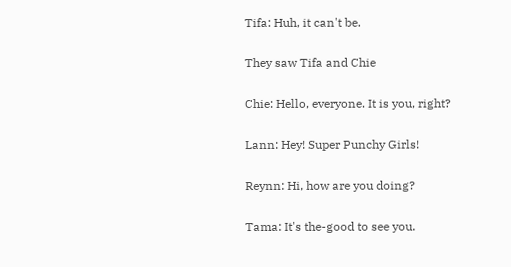Tifa: Huh, it can't be.

They saw Tifa and Chie

Chie: Hello, everyone. It is you, right?

Lann: Hey! Super Punchy Girls!

Reynn: Hi, how are you doing?

Tama: It's the-good to see you.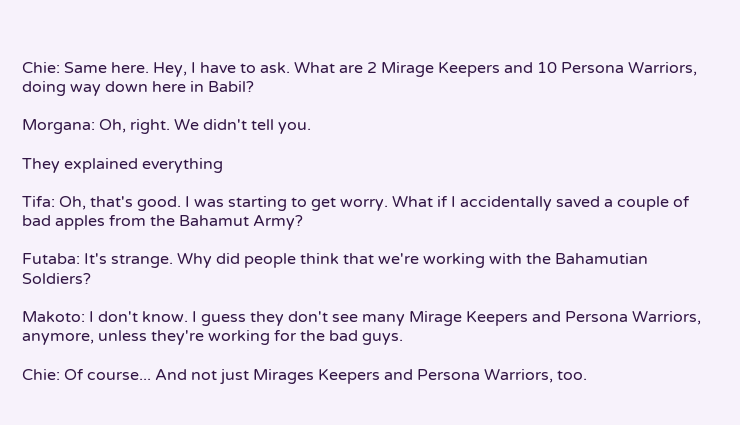Chie: Same here. Hey, I have to ask. What are 2 Mirage Keepers and 10 Persona Warriors, doing way down here in Babil?

Morgana: Oh, right. We didn't tell you.

They explained everything

Tifa: Oh, that's good. I was starting to get worry. What if I accidentally saved a couple of bad apples from the Bahamut Army?

Futaba: It's strange. Why did people think that we're working with the Bahamutian Soldiers?

Makoto: I don't know. I guess they don't see many Mirage Keepers and Persona Warriors, anymore, unless they're working for the bad guys.

Chie: Of course... And not just Mirages Keepers and Persona Warriors, too.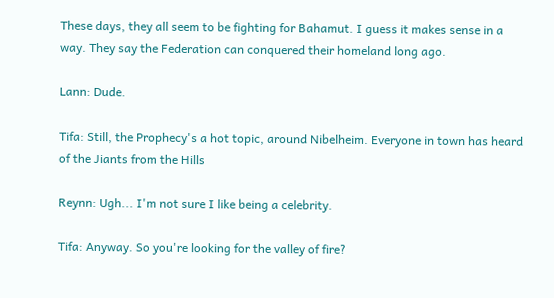These days, they all seem to be fighting for Bahamut. I guess it makes sense in a way. They say the Federation can conquered their homeland long ago.

Lann: Dude.

Tifa: Still, the Prophecy's a hot topic, around Nibelheim. Everyone in town has heard of the Jiants from the Hills

Reynn: Ugh... I'm not sure I like being a celebrity.

Tifa: Anyway. So you're looking for the valley of fire?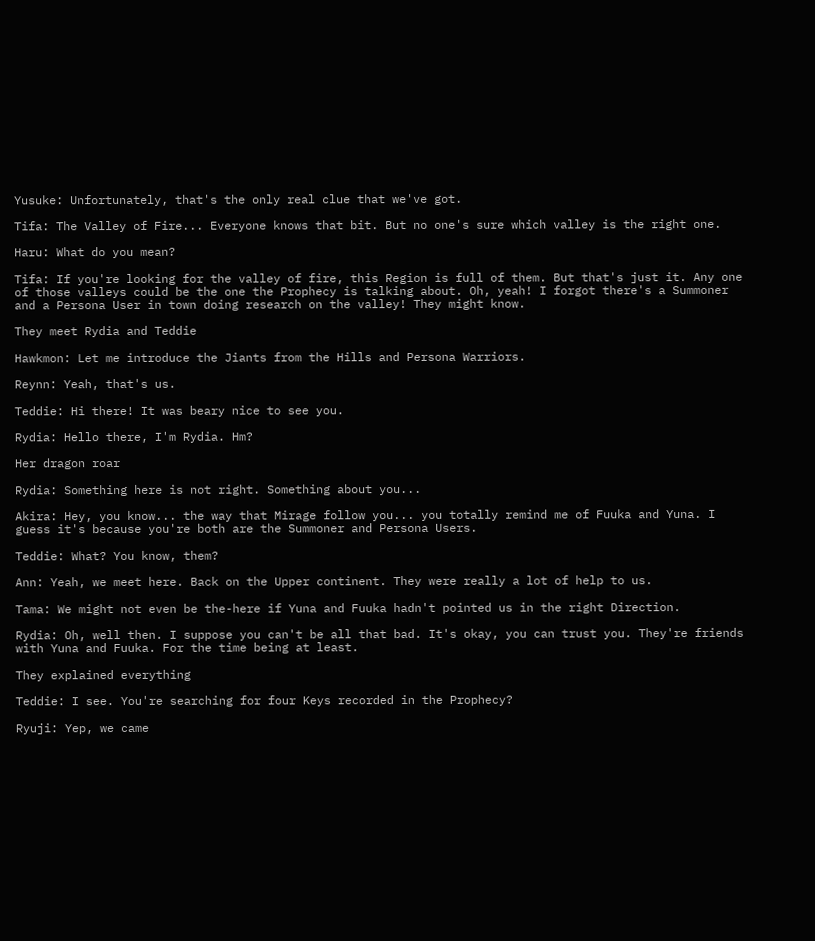Yusuke: Unfortunately, that's the only real clue that we've got.

Tifa: The Valley of Fire... Everyone knows that bit. But no one's sure which valley is the right one.

Haru: What do you mean?

Tifa: If you're looking for the valley of fire, this Region is full of them. But that's just it. Any one of those valleys could be the one the Prophecy is talking about. Oh, yeah! I forgot there's a Summoner and a Persona User in town doing research on the valley! They might know.

They meet Rydia and Teddie

Hawkmon: Let me introduce the Jiants from the Hills and Persona Warriors.

Reynn: Yeah, that's us.

Teddie: Hi there! It was beary nice to see you.

Rydia: Hello there, I'm Rydia. Hm?

Her dragon roar

Rydia: Something here is not right. Something about you...

Akira: Hey, you know... the way that Mirage follow you... you totally remind me of Fuuka and Yuna. I guess it's because you're both are the Summoner and Persona Users.

Teddie: What? You know, them?

Ann: Yeah, we meet here. Back on the Upper continent. They were really a lot of help to us.

Tama: We might not even be the-here if Yuna and Fuuka hadn't pointed us in the right Direction.

Rydia: Oh, well then. I suppose you can't be all that bad. It's okay, you can trust you. They're friends with Yuna and Fuuka. For the time being at least.

They explained everything

Teddie: I see. You're searching for four Keys recorded in the Prophecy?

Ryuji: Yep, we came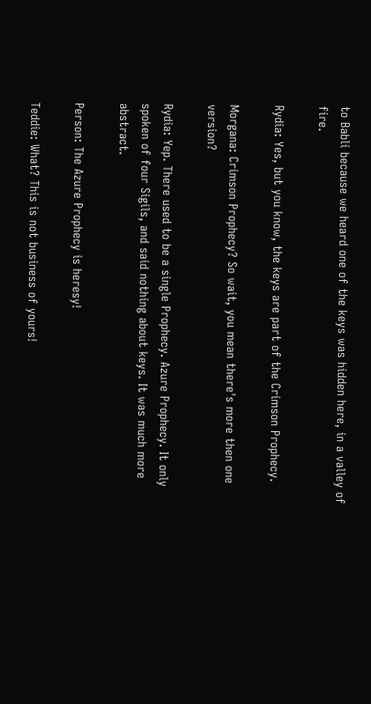to Babli because we heard one of the keys was hidden here, in a valley of fire.

Rydia: Yes, but you know, the keys are part of the Crimson Prophecy.

Morgana: Crimson Prophecy? So wait, you mean there's more then one version?

Rydia: Yep. There used to be a single Prophecy. Azure Prophecy. It only spoken of four Sigils, and said nothing about keys. It was much more abstract.

Person: The Azure Prophecy is heresy!

Teddie: What? This is not business of yours!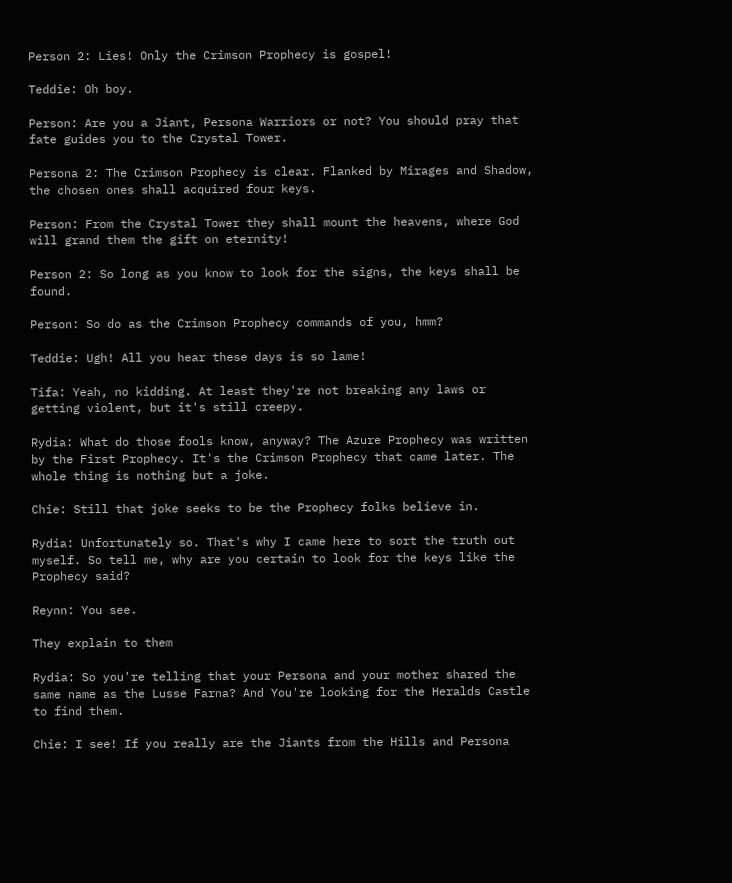Person 2: Lies! Only the Crimson Prophecy is gospel!

Teddie: Oh boy.

Person: Are you a Jiant, Persona Warriors or not? You should pray that fate guides you to the Crystal Tower.

Persona 2: The Crimson Prophecy is clear. Flanked by Mirages and Shadow, the chosen ones shall acquired four keys.

Person: From the Crystal Tower they shall mount the heavens, where God will grand them the gift on eternity!

Person 2: So long as you know to look for the signs, the keys shall be found.

Person: So do as the Crimson Prophecy commands of you, hmm?

Teddie: Ugh! All you hear these days is so lame!

Tifa: Yeah, no kidding. At least they're not breaking any laws or getting violent, but it's still creepy.

Rydia: What do those fools know, anyway? The Azure Prophecy was written by the First Prophecy. It's the Crimson Prophecy that came later. The whole thing is nothing but a joke.

Chie: Still that joke seeks to be the Prophecy folks believe in.

Rydia: Unfortunately so. That's why I came here to sort the truth out myself. So tell me, why are you certain to look for the keys like the Prophecy said?

Reynn: You see.

They explain to them

Rydia: So you're telling that your Persona and your mother shared the same name as the Lusse Farna? And You're looking for the Heralds Castle to find them.

Chie: I see! If you really are the Jiants from the Hills and Persona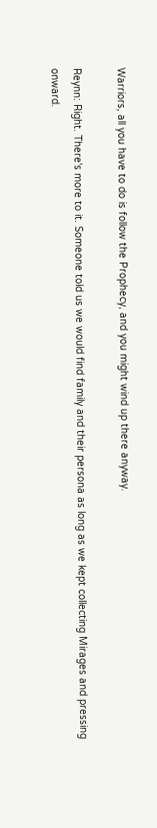Warriors, all you have to do is follow the Prophecy, and you might wind up there anyway.

Reynn: Right. There's more to it. Someone told us we would find family and their persona as long as we kept collecting Mirages and pressing onward.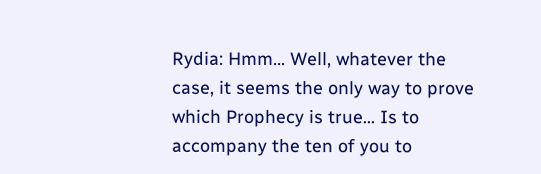Rydia: Hmm... Well, whatever the case, it seems the only way to prove which Prophecy is true... Is to accompany the ten of you to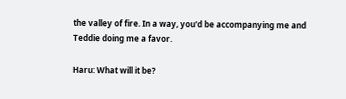the valley of fire. In a way, you'd be accompanying me and Teddie doing me a favor.

Haru: What will it be?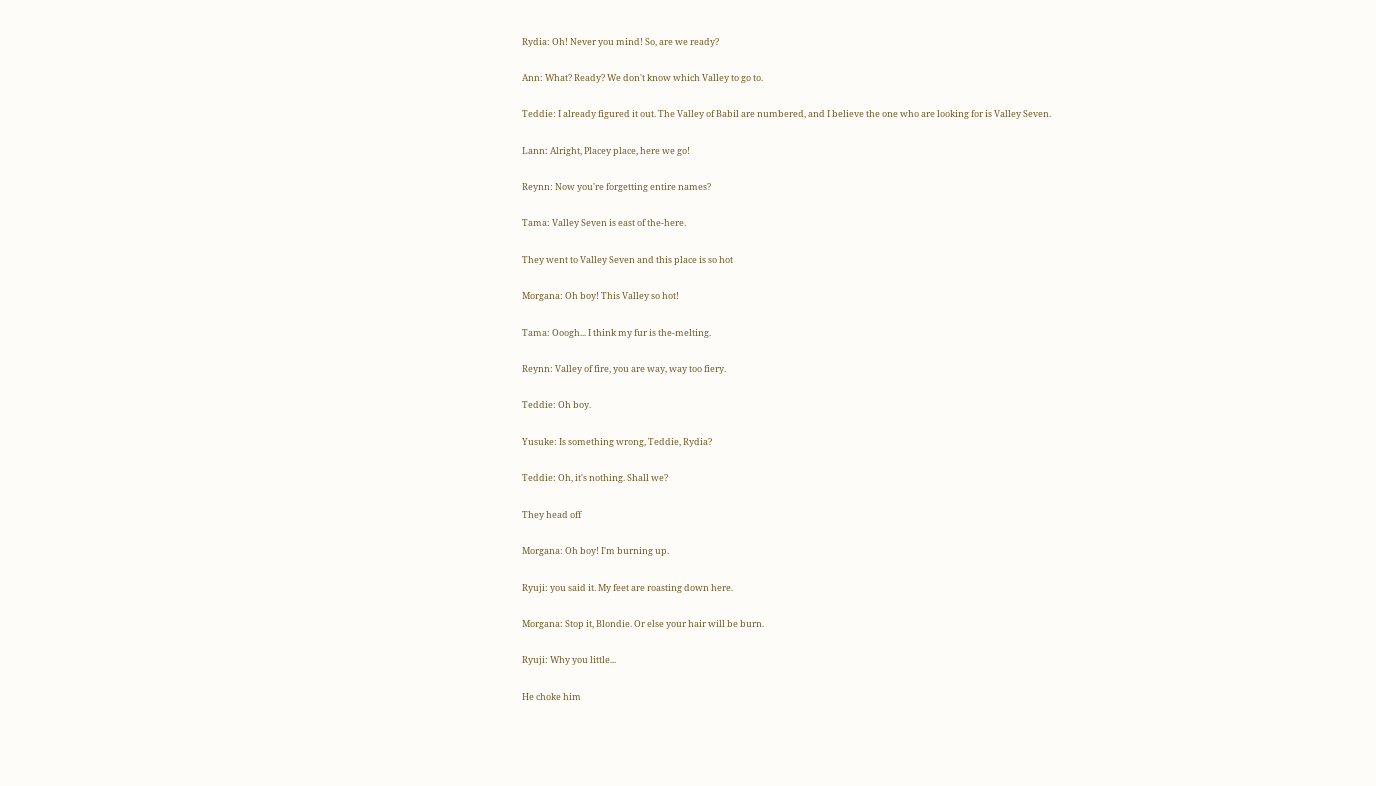Rydia: Oh! Never you mind! So, are we ready?

Ann: What? Ready? We don't know which Valley to go to.

Teddie: I already figured it out. The Valley of Babil are numbered, and I believe the one who are looking for is Valley Seven.

Lann: Alright, Placey place, here we go!

Reynn: Now you're forgetting entire names?

Tama: Valley Seven is east of the-here.

They went to Valley Seven and this place is so hot

Morgana: Oh boy! This Valley so hot!

Tama: Ooogh... I think my fur is the-melting.

Reynn: Valley of fire, you are way, way too fiery.

Teddie: Oh boy.

Yusuke: Is something wrong, Teddie, Rydia?

Teddie: Oh, it's nothing. Shall we?

They head off

Morgana: Oh boy! I'm burning up.

Ryuji: you said it. My feet are roasting down here.

Morgana: Stop it, Blondie. Or else your hair will be burn.

Ryuji: Why you little...

He choke him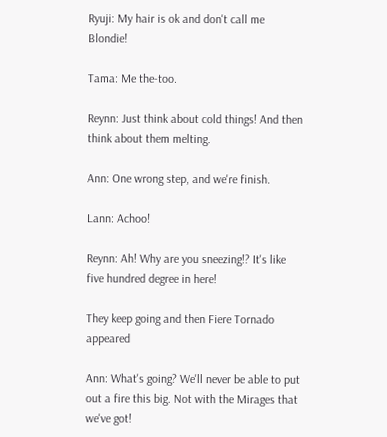Ryuji: My hair is ok and don't call me Blondie!

Tama: Me the-too.

Reynn: Just think about cold things! And then think about them melting.

Ann: One wrong step, and we're finish.

Lann: Achoo!

Reynn: Ah! Why are you sneezing!? It's like five hundred degree in here!

They keep going and then Fiere Tornado appeared

Ann: What's going? We'll never be able to put out a fire this big. Not with the Mirages that we've got!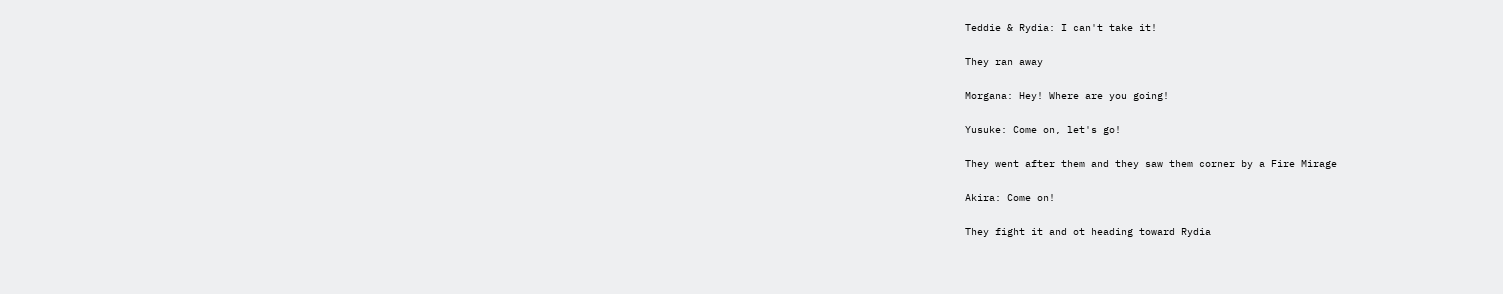Teddie & Rydia: I can't take it!

They ran away

Morgana: Hey! Where are you going!

Yusuke: Come on, let's go!

They went after them and they saw them corner by a Fire Mirage

Akira: Come on!

They fight it and ot heading toward Rydia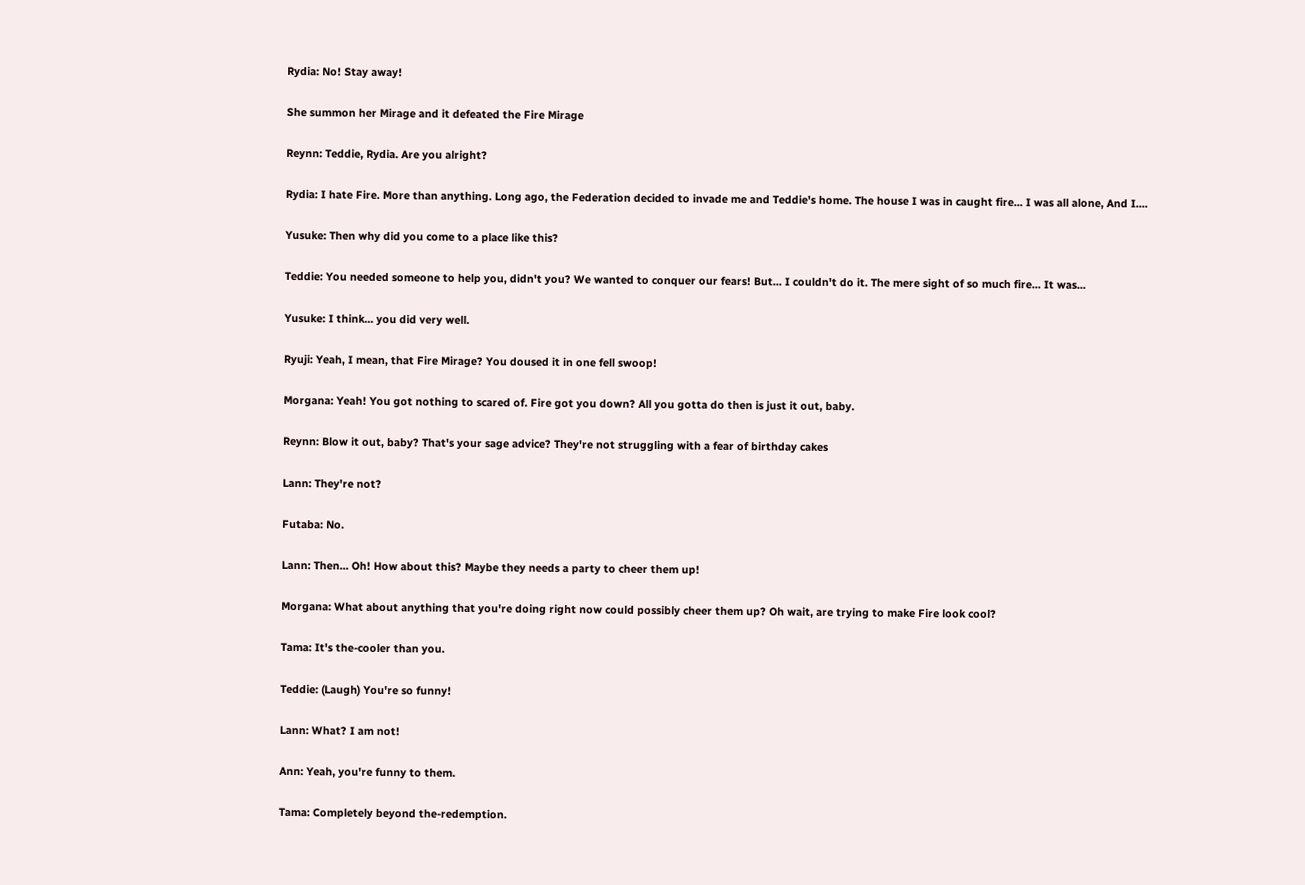Rydia: No! Stay away!

She summon her Mirage and it defeated the Fire Mirage

Reynn: Teddie, Rydia. Are you alright?

Rydia: I hate Fire. More than anything. Long ago, the Federation decided to invade me and Teddie's home. The house I was in caught fire... I was all alone, And I....

Yusuke: Then why did you come to a place like this?

Teddie: You needed someone to help you, didn't you? We wanted to conquer our fears! But... I couldn't do it. The mere sight of so much fire... It was...

Yusuke: I think... you did very well.

Ryuji: Yeah, I mean, that Fire Mirage? You doused it in one fell swoop!

Morgana: Yeah! You got nothing to scared of. Fire got you down? All you gotta do then is just it out, baby.

Reynn: Blow it out, baby? That's your sage advice? They're not struggling with a fear of birthday cakes

Lann: They're not?

Futaba: No.

Lann: Then... Oh! How about this? Maybe they needs a party to cheer them up!

Morgana: What about anything that you're doing right now could possibly cheer them up? Oh wait, are trying to make Fire look cool?

Tama: It's the-cooler than you.

Teddie: (Laugh) You're so funny!

Lann: What? I am not!

Ann: Yeah, you're funny to them.

Tama: Completely beyond the-redemption.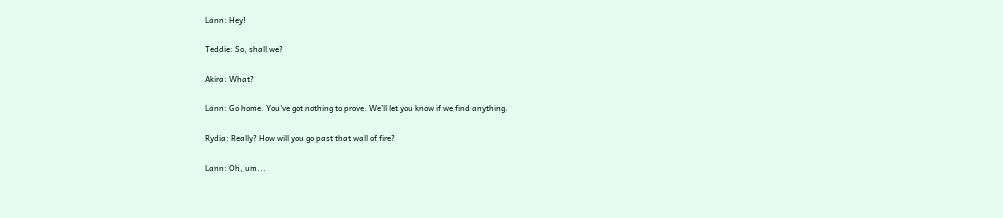Lann: Hey!

Teddie: So, shall we?

Akira: What?

Lann: Go home. You've got nothing to prove. We'll let you know if we find anything.

Rydia: Really? How will you go past that wall of fire?

Lann: Oh, um...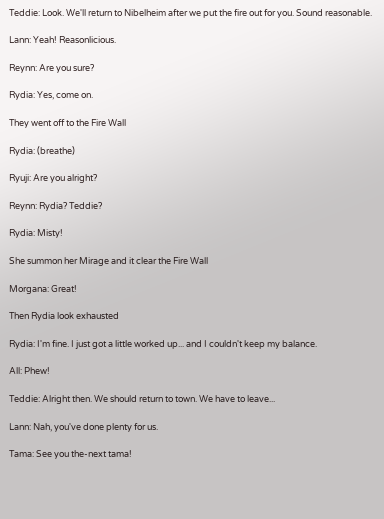Teddie: Look. We'll return to Nibelheim after we put the fire out for you. Sound reasonable.

Lann: Yeah! Reasonlicious.

Reynn: Are you sure?

Rydia: Yes, come on.

They went off to the Fire Wall

Rydia: (breathe)

Ryuji: Are you alright?

Reynn: Rydia? Teddie?

Rydia: Misty!

She summon her Mirage and it clear the Fire Wall

Morgana: Great!

Then Rydia look exhausted

Rydia: I'm fine. I just got a little worked up... and I couldn't keep my balance.

All: Phew!

Teddie: Alright then. We should return to town. We have to leave...

Lann: Nah, you've done plenty for us.

Tama: See you the-next tama!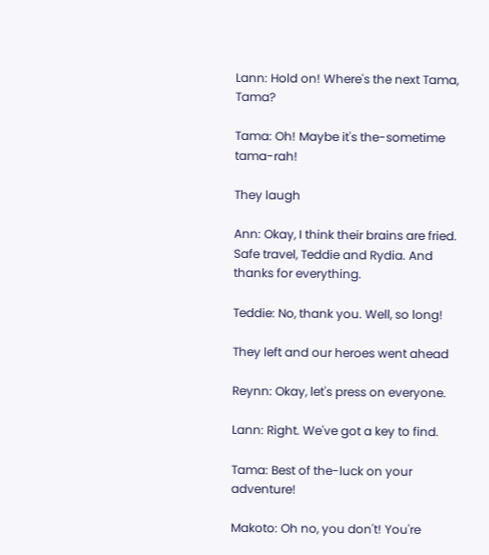Lann: Hold on! Where's the next Tama, Tama?

Tama: Oh! Maybe it's the-sometime tama-rah!

They laugh

Ann: Okay, I think their brains are fried. Safe travel, Teddie and Rydia. And thanks for everything.

Teddie: No, thank you. Well, so long!

They left and our heroes went ahead

Reynn: Okay, let's press on everyone.

Lann: Right. We've got a key to find.

Tama: Best of the-luck on your adventure!

Makoto: Oh no, you don't! You're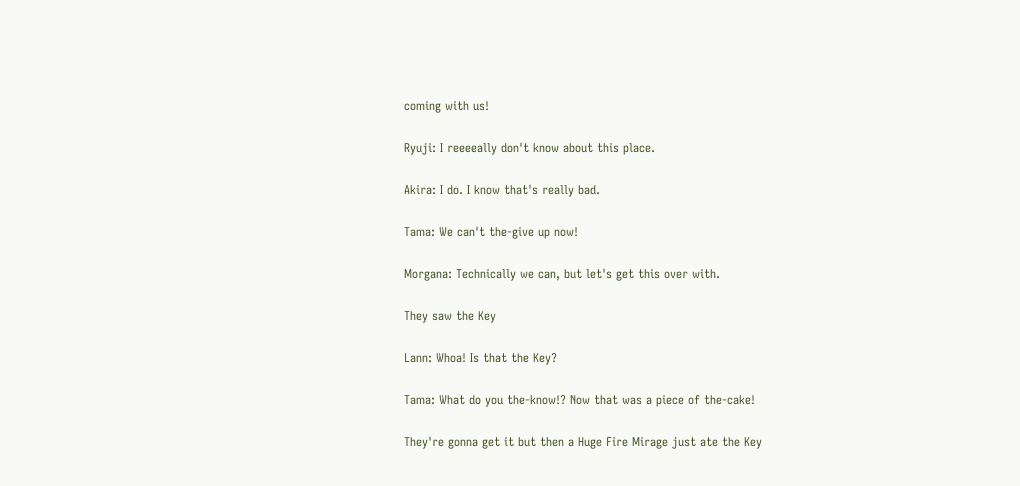coming with us!

Ryuji: I reeeeally don't know about this place.

Akira: I do. I know that's really bad.

Tama: We can't the-give up now!

Morgana: Technically we can, but let's get this over with.

They saw the Key

Lann: Whoa! Is that the Key?

Tama: What do you the-know!? Now that was a piece of the-cake!

They're gonna get it but then a Huge Fire Mirage just ate the Key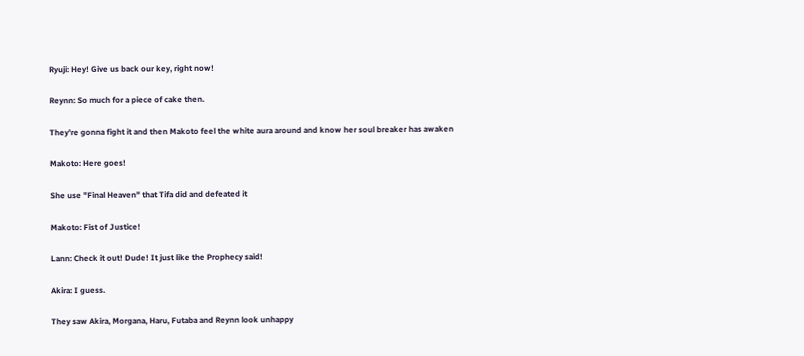Ryuji: Hey! Give us back our key, right now!

Reynn: So much for a piece of cake then.

They're gonna fight it and then Makoto feel the white aura around and know her soul breaker has awaken

Makoto: Here goes!

She use "Final Heaven" that Tifa did and defeated it

Makoto: Fist of Justice!

Lann: Check it out! Dude! It just like the Prophecy said!

Akira: I guess.

They saw Akira, Morgana, Haru, Futaba and Reynn look unhappy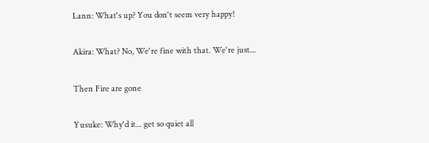Lann: What's up? You don't seem very happy!

Akira: What? No, We're fine with that. We're just...

Then Fire are gone

Yusuke: Why'd it... get so quiet all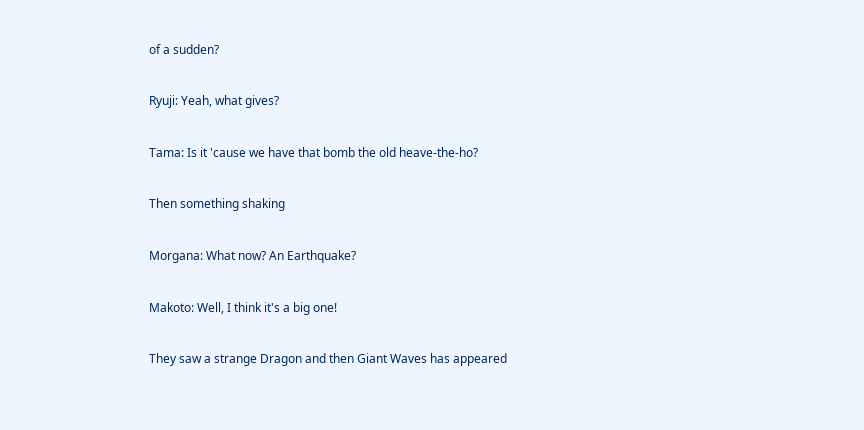of a sudden?

Ryuji: Yeah, what gives?

Tama: Is it 'cause we have that bomb the old heave-the-ho?

Then something shaking

Morgana: What now? An Earthquake?

Makoto: Well, I think it's a big one!

They saw a strange Dragon and then Giant Waves has appeared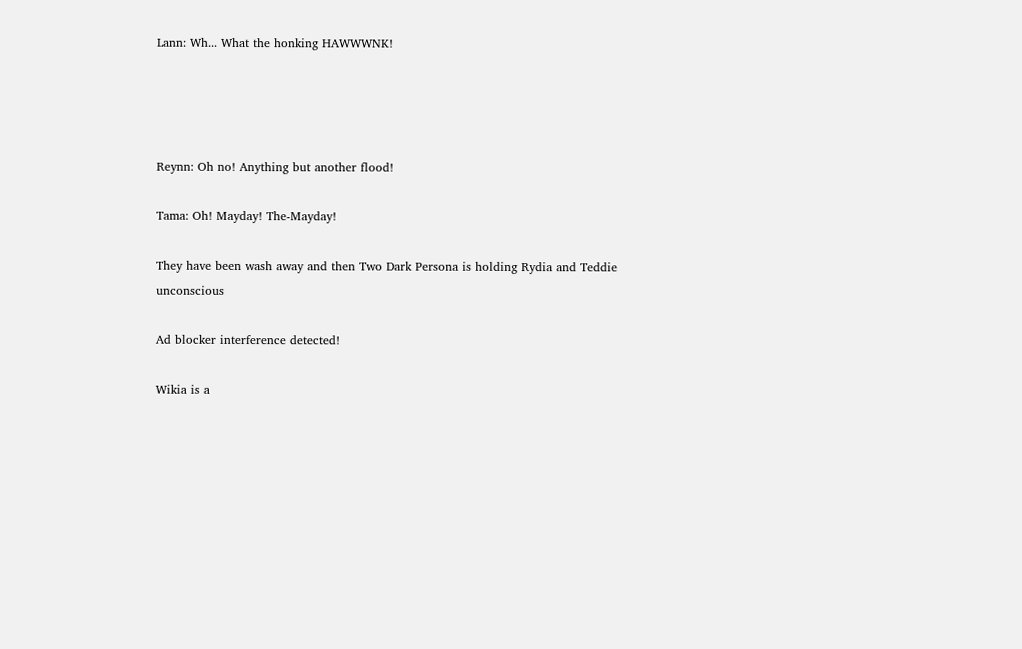Lann: Wh... What the honking HAWWWNK!




Reynn: Oh no! Anything but another flood!

Tama: Oh! Mayday! The-Mayday!

They have been wash away and then Two Dark Persona is holding Rydia and Teddie unconscious

Ad blocker interference detected!

Wikia is a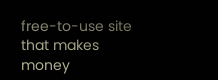free-to-use site that makes money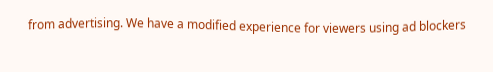from advertising. We have a modified experience for viewers using ad blockers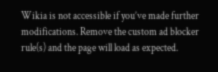Wikia is not accessible if you’ve made further modifications. Remove the custom ad blocker rule(s) and the page will load as expected.